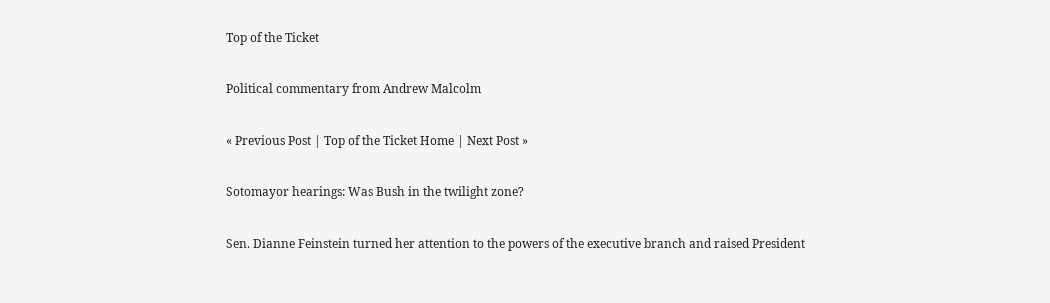Top of the Ticket

Political commentary from Andrew Malcolm

« Previous Post | Top of the Ticket Home | Next Post »

Sotomayor hearings: Was Bush in the twilight zone?

Sen. Dianne Feinstein turned her attention to the powers of the executive branch and raised President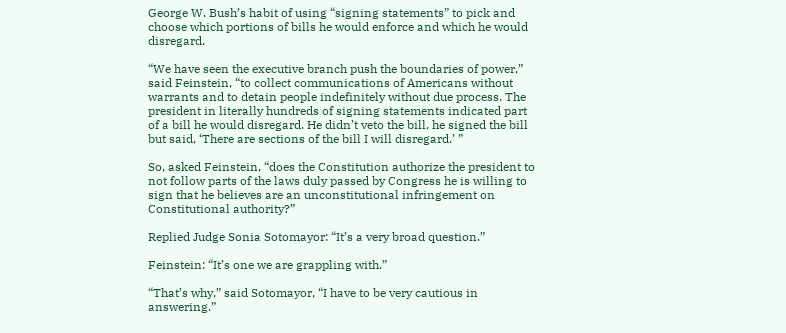George W. Bush’s habit of using “signing statements” to pick and choose which portions of bills he would enforce and which he would disregard.

“We have seen the executive branch push the boundaries of power,” said Feinstein, “to collect communications of Americans without warrants and to detain people indefinitely without due process. The president in literally hundreds of signing statements indicated part of a bill he would disregard. He didn’t veto the bill, he signed the bill but said, ‘There are sections of the bill I will disregard.’ ”

So, asked Feinstein, “does the Constitution authorize the president to not follow parts of the laws duly passed by Congress he is willing to sign that he believes are an unconstitutional infringement on Constitutional authority?”

Replied Judge Sonia Sotomayor: “It’s a very broad question.”

Feinstein: “It’s one we are grappling with.”

“That’s why,” said Sotomayor, “I have to be very cautious in answering.”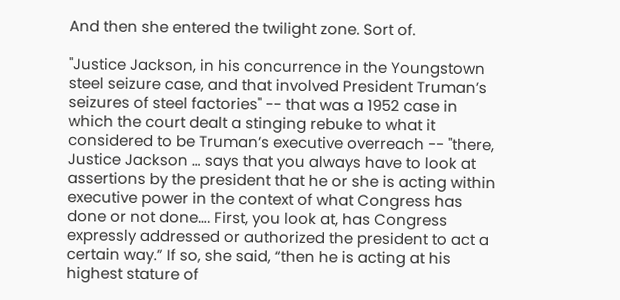And then she entered the twilight zone. Sort of.

"Justice Jackson, in his concurrence in the Youngstown steel seizure case, and that involved President Truman’s seizures of steel factories" -- that was a 1952 case in which the court dealt a stinging rebuke to what it considered to be Truman’s executive overreach -- "there, Justice Jackson … says that you always have to look at assertions by the president that he or she is acting within executive power in the context of what Congress has done or not done…. First, you look at, has Congress expressly addressed or authorized the president to act a certain way.” If so, she said, “then he is acting at his highest stature of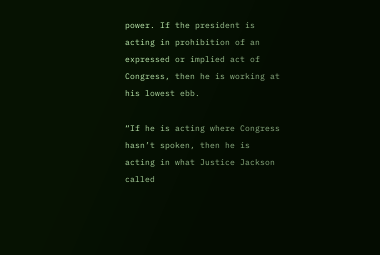power. If the president is acting in prohibition of an expressed or implied act of Congress, then he is working at his lowest ebb.

“If he is acting where Congress hasn’t spoken, then he is acting in what Justice Jackson called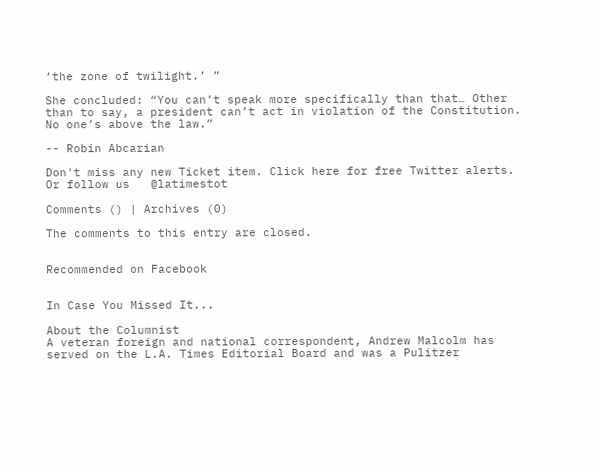‘the zone of twilight.’ ”

She concluded: “You can’t speak more specifically than that… Other than to say, a president can’t act in violation of the Constitution. No one’s above the law.”

-- Robin Abcarian

Don't miss any new Ticket item. Click here for free Twitter alerts. Or follow us   @latimestot

Comments () | Archives (0)

The comments to this entry are closed.


Recommended on Facebook


In Case You Missed It...

About the Columnist
A veteran foreign and national correspondent, Andrew Malcolm has served on the L.A. Times Editorial Board and was a Pulitzer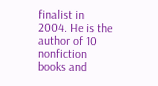finalist in 2004. He is the author of 10 nonfiction books and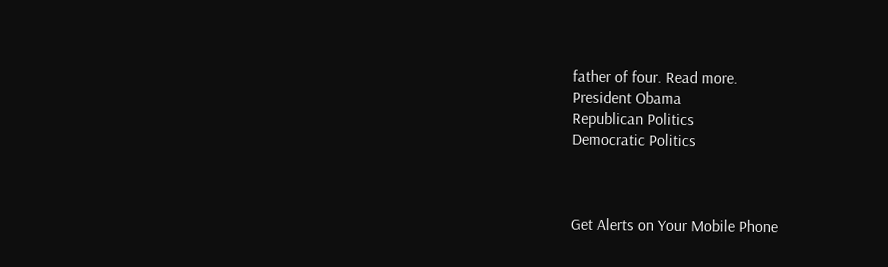father of four. Read more.
President Obama
Republican Politics
Democratic Politics



Get Alerts on Your Mobile Phone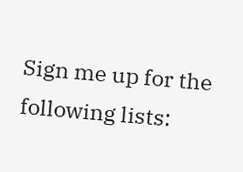Sign me up for the following lists: